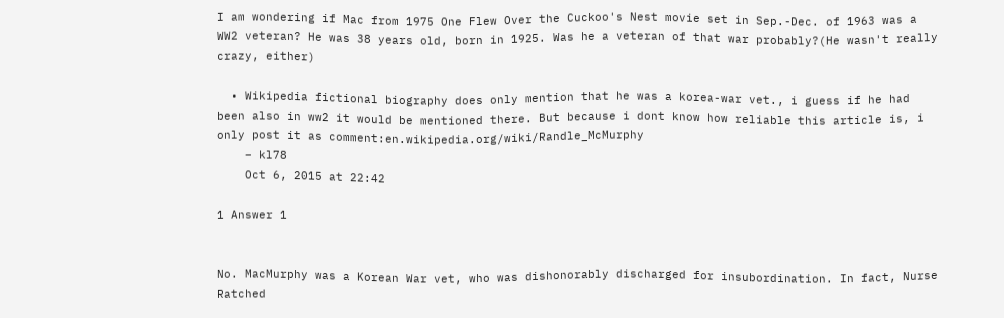I am wondering if Mac from 1975 One Flew Over the Cuckoo's Nest movie set in Sep.-Dec. of 1963 was a WW2 veteran? He was 38 years old, born in 1925. Was he a veteran of that war probably?(He wasn't really crazy, either)

  • Wikipedia fictional biography does only mention that he was a korea-war vet., i guess if he had been also in ww2 it would be mentioned there. But because i dont know how reliable this article is, i only post it as comment:en.wikipedia.org/wiki/Randle_McMurphy
    – kl78
    Oct 6, 2015 at 22:42

1 Answer 1


No. MacMurphy was a Korean War vet, who was dishonorably discharged for insubordination. In fact, Nurse Ratched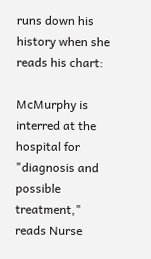runs down his history when she reads his chart:

McMurphy is interred at the hospital for "diagnosis and possible treatment," reads Nurse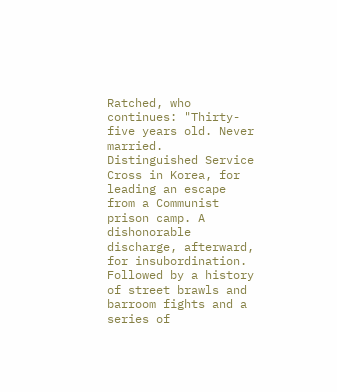Ratched, who continues: "Thirty-five years old. Never married. Distinguished Service Cross in Korea, for leading an escape from a Communist prison camp. A dishonorable discharge, afterward, for insubordination. Followed by a history of street brawls and barroom fights and a series of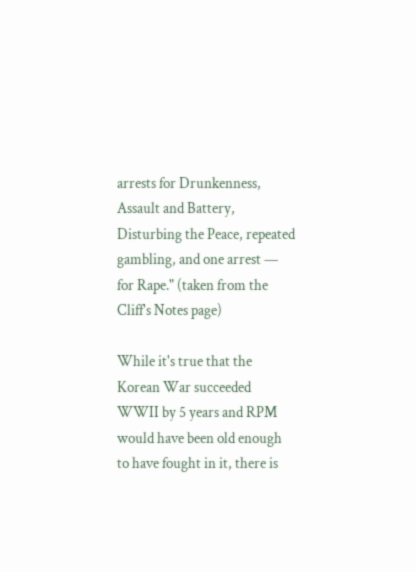arrests for Drunkenness, Assault and Battery, Disturbing the Peace, repeated gambling, and one arrest — for Rape." (taken from the Cliff's Notes page)

While it's true that the Korean War succeeded WWII by 5 years and RPM would have been old enough to have fought in it, there is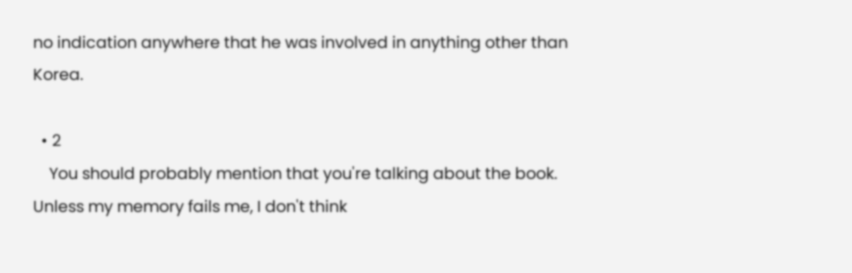no indication anywhere that he was involved in anything other than Korea.

  • 2
    You should probably mention that you're talking about the book. Unless my memory fails me, I don't think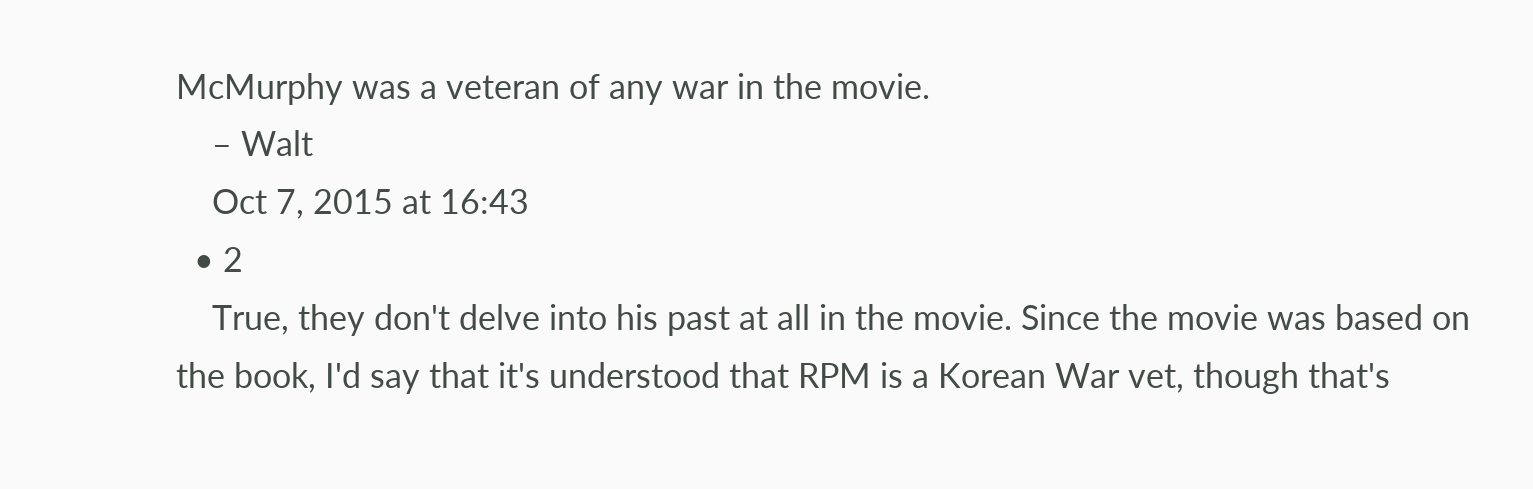McMurphy was a veteran of any war in the movie.
    – Walt
    Oct 7, 2015 at 16:43
  • 2
    True, they don't delve into his past at all in the movie. Since the movie was based on the book, I'd say that it's understood that RPM is a Korean War vet, though that's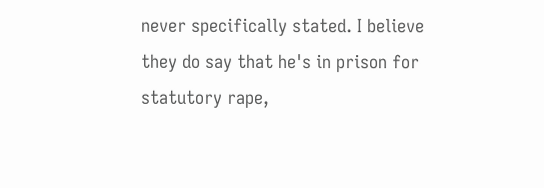never specifically stated. I believe they do say that he's in prison for statutory rape,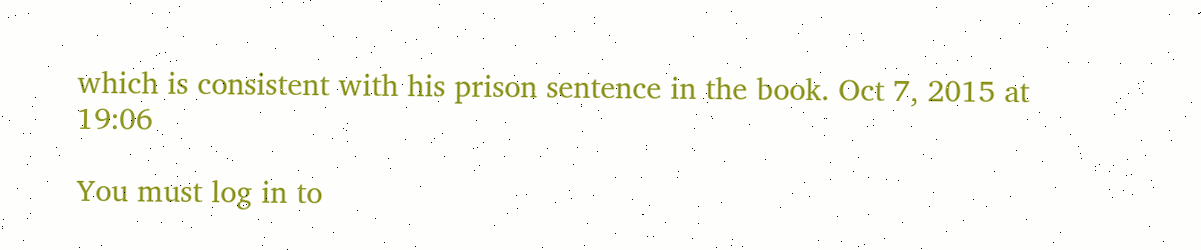which is consistent with his prison sentence in the book. Oct 7, 2015 at 19:06

You must log in to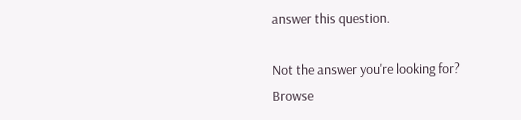answer this question.

Not the answer you're looking for? Browse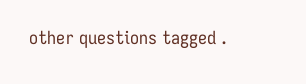other questions tagged .